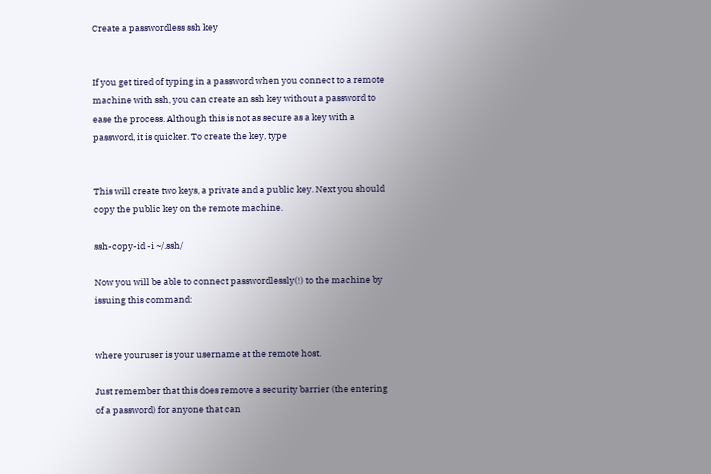Create a passwordless ssh key


If you get tired of typing in a password when you connect to a remote machine with ssh, you can create an ssh key without a password to ease the process. Although this is not as secure as a key with a password, it is quicker. To create the key, type


This will create two keys, a private and a public key. Next you should copy the public key on the remote machine.

ssh-copy-id -i ~/.ssh/

Now you will be able to connect passwordlessly(!) to the machine by issuing this command:


where youruser is your username at the remote host.

Just remember that this does remove a security barrier (the entering of a password) for anyone that can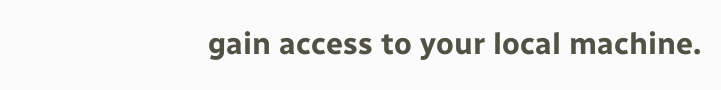gain access to your local machine.